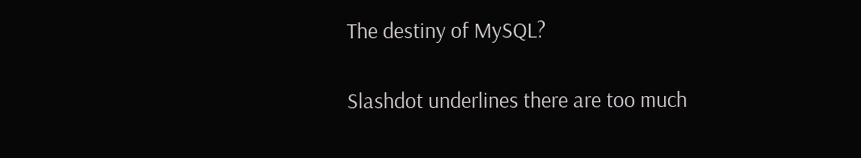The destiny of MySQL?

Slashdot underlines there are too much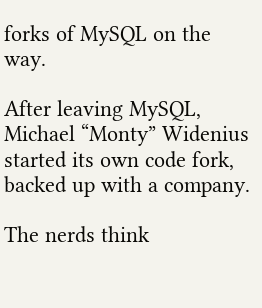forks of MySQL on the way.

After leaving MySQL, Michael “Monty” Widenius started its own code fork, backed up with a company.

The nerds think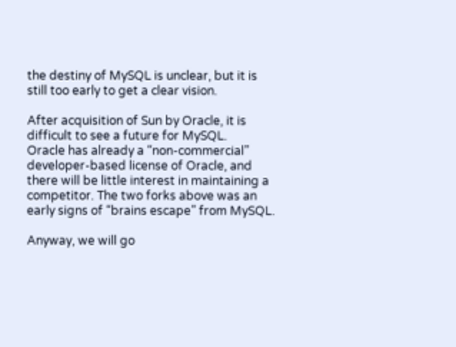the destiny of MySQL is unclear, but it is still too early to get a clear vision.

After acquisition of Sun by Oracle, it is difficult to see a future for MySQL.
Oracle has already a “non-commercial” developer-based license of Oracle, and there will be little interest in maintaining a competitor. The two forks above was an early signs of “brains escape” from MySQL.

Anyway, we will go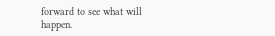forward to see what will happen.